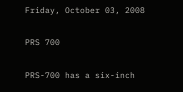Friday, October 03, 2008

PRS 700

PRS-700 has a six-inch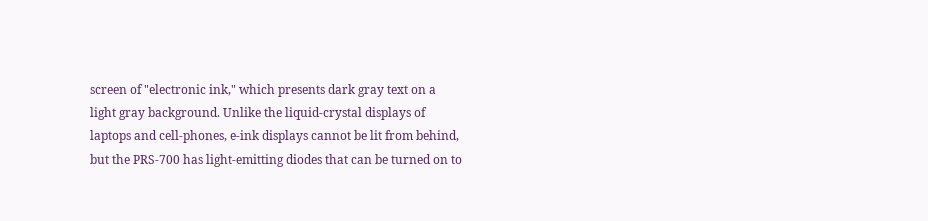screen of "electronic ink," which presents dark gray text on a light gray background. Unlike the liquid-crystal displays of laptops and cell-phones, e-ink displays cannot be lit from behind, but the PRS-700 has light-emitting diodes that can be turned on to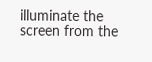illuminate the screen from the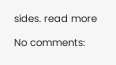sides. read more

No comments: